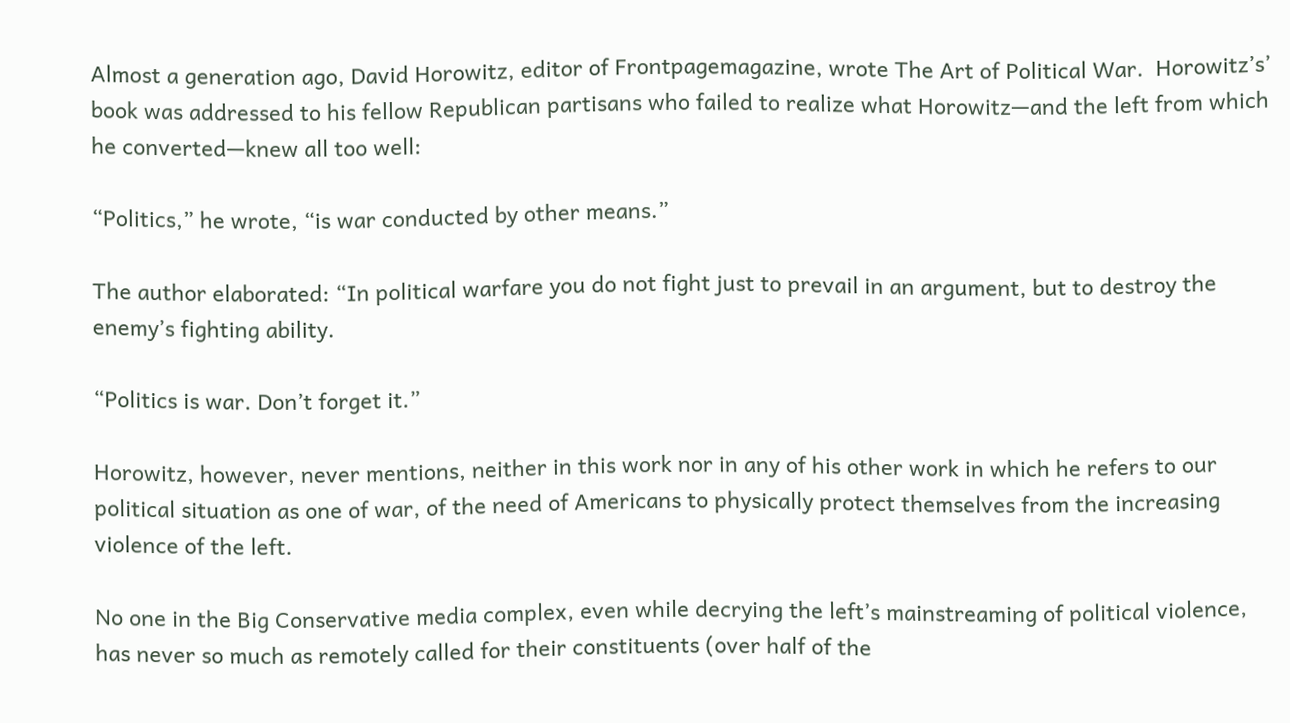Almost a generation ago, David Horowitz, editor of Frontpagemagazine, wrote The Art of Political War.  Horowitz’s’ book was addressed to his fellow Republican partisans who failed to realize what Horowitz—and the left from which he converted—knew all too well:

“Politics,” he wrote, “is war conducted by other means.”

The author elaborated: “In political warfare you do not fight just to prevail in an argument, but to destroy the enemy’s fighting ability.

“Politics is war. Don’t forget it.”

Horowitz, however, never mentions, neither in this work nor in any of his other work in which he refers to our political situation as one of war, of the need of Americans to physically protect themselves from the increasing violence of the left.

No one in the Big Conservative media complex, even while decrying the left’s mainstreaming of political violence, has never so much as remotely called for their constituents (over half of the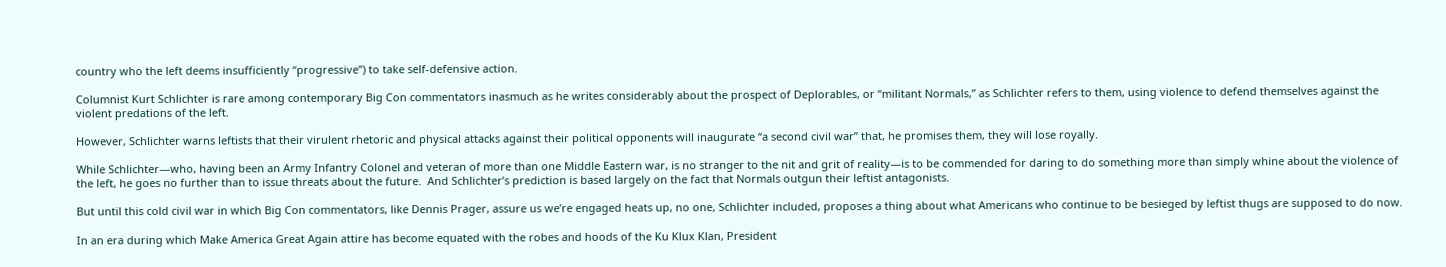country who the left deems insufficiently “progressive”) to take self-defensive action.

Columnist Kurt Schlichter is rare among contemporary Big Con commentators inasmuch as he writes considerably about the prospect of Deplorables, or “militant Normals,” as Schlichter refers to them, using violence to defend themselves against the violent predations of the left.

However, Schlichter warns leftists that their virulent rhetoric and physical attacks against their political opponents will inaugurate “a second civil war” that, he promises them, they will lose royally.

While Schlichter—who, having been an Army Infantry Colonel and veteran of more than one Middle Eastern war, is no stranger to the nit and grit of reality—is to be commended for daring to do something more than simply whine about the violence of the left, he goes no further than to issue threats about the future.  And Schlichter’s prediction is based largely on the fact that Normals outgun their leftist antagonists.

But until this cold civil war in which Big Con commentators, like Dennis Prager, assure us we’re engaged heats up, no one, Schlichter included, proposes a thing about what Americans who continue to be besieged by leftist thugs are supposed to do now.

In an era during which Make America Great Again attire has become equated with the robes and hoods of the Ku Klux Klan, President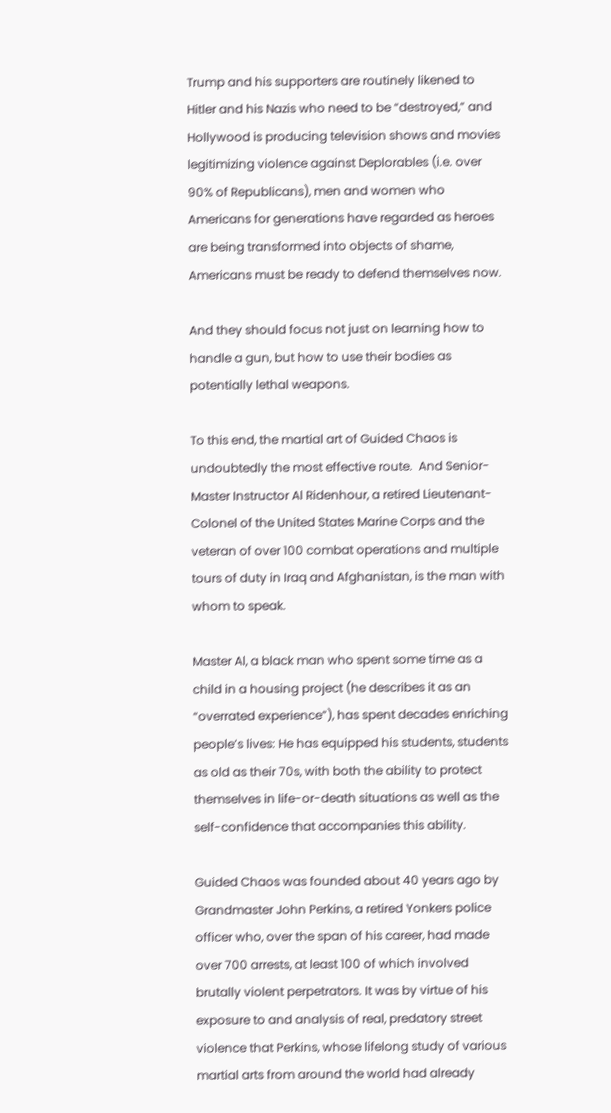Trump and his supporters are routinely likened to Hitler and his Nazis who need to be “destroyed,” and Hollywood is producing television shows and movies legitimizing violence against Deplorables (i.e. over 90% of Republicans), men and women who Americans for generations have regarded as heroes are being transformed into objects of shame, Americans must be ready to defend themselves now.

And they should focus not just on learning how to handle a gun, but how to use their bodies as potentially lethal weapons.

To this end, the martial art of Guided Chaos is undoubtedly the most effective route.  And Senior-Master Instructor Al Ridenhour, a retired Lieutenant-Colonel of the United States Marine Corps and the veteran of over 100 combat operations and multiple tours of duty in Iraq and Afghanistan, is the man with whom to speak.

Master Al, a black man who spent some time as a child in a housing project (he describes it as an “overrated experience”), has spent decades enriching people’s lives: He has equipped his students, students as old as their 70s, with both the ability to protect themselves in life-or-death situations as well as the self-confidence that accompanies this ability.

Guided Chaos was founded about 40 years ago by Grandmaster John Perkins, a retired Yonkers police officer who, over the span of his career, had made over 700 arrests, at least 100 of which involved brutally violent perpetrators. It was by virtue of his exposure to and analysis of real, predatory street violence that Perkins, whose lifelong study of various martial arts from around the world had already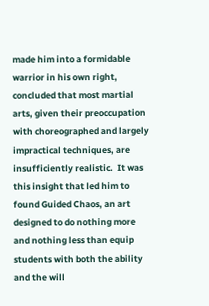made him into a formidable warrior in his own right, concluded that most martial arts, given their preoccupation with choreographed and largely impractical techniques, are insufficiently realistic.  It was this insight that led him to found Guided Chaos, an art designed to do nothing more and nothing less than equip students with both the ability and the will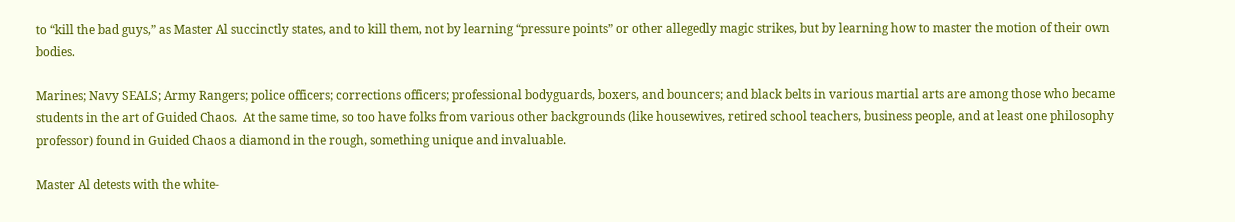to “kill the bad guys,” as Master Al succinctly states, and to kill them, not by learning “pressure points” or other allegedly magic strikes, but by learning how to master the motion of their own bodies.

Marines; Navy SEALS; Army Rangers; police officers; corrections officers; professional bodyguards, boxers, and bouncers; and black belts in various martial arts are among those who became students in the art of Guided Chaos.  At the same time, so too have folks from various other backgrounds (like housewives, retired school teachers, business people, and at least one philosophy professor) found in Guided Chaos a diamond in the rough, something unique and invaluable.

Master Al detests with the white-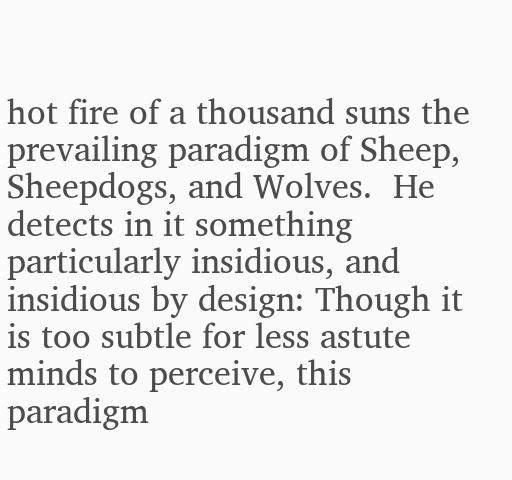hot fire of a thousand suns the prevailing paradigm of Sheep, Sheepdogs, and Wolves.  He detects in it something particularly insidious, and insidious by design: Though it is too subtle for less astute minds to perceive, this paradigm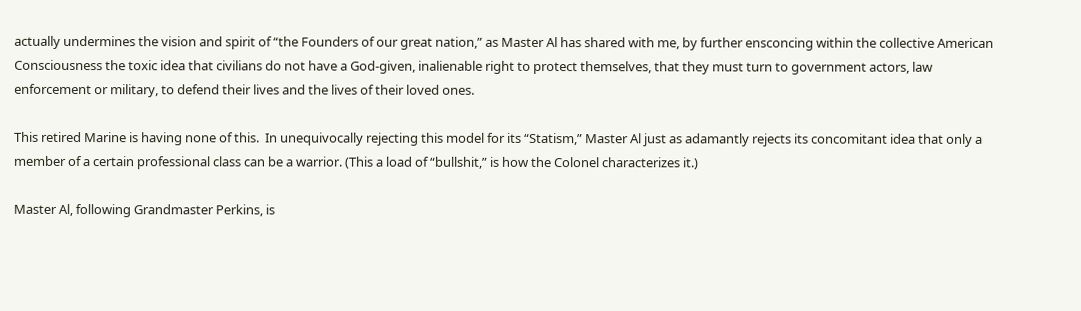actually undermines the vision and spirit of “the Founders of our great nation,” as Master Al has shared with me, by further ensconcing within the collective American Consciousness the toxic idea that civilians do not have a God-given, inalienable right to protect themselves, that they must turn to government actors, law enforcement or military, to defend their lives and the lives of their loved ones.

This retired Marine is having none of this.  In unequivocally rejecting this model for its “Statism,” Master Al just as adamantly rejects its concomitant idea that only a member of a certain professional class can be a warrior. (This a load of “bullshit,” is how the Colonel characterizes it.)

Master Al, following Grandmaster Perkins, is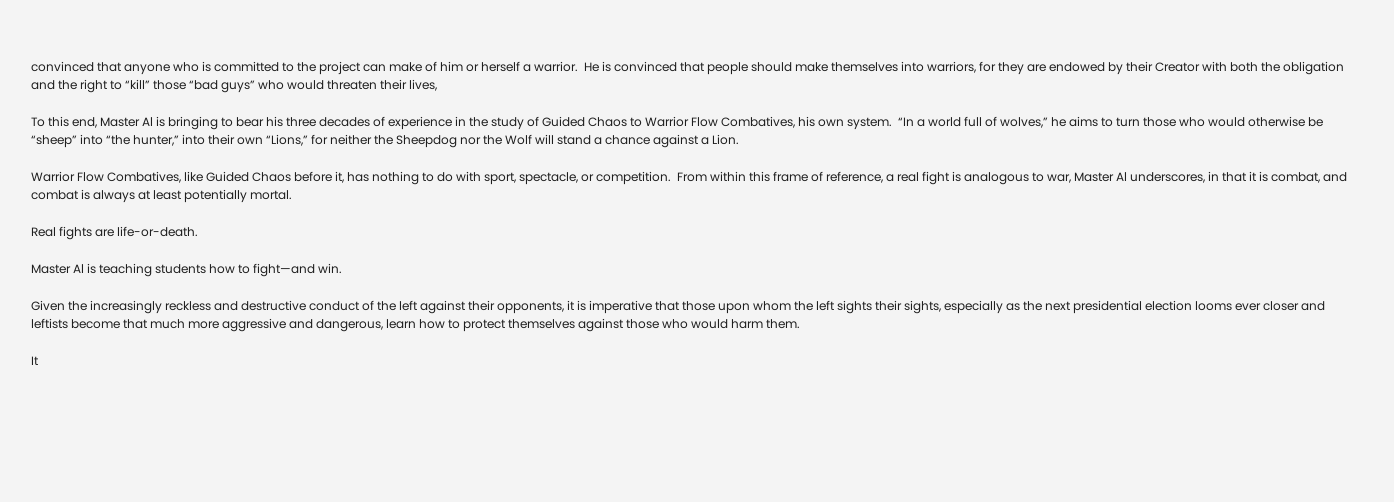convinced that anyone who is committed to the project can make of him or herself a warrior.  He is convinced that people should make themselves into warriors, for they are endowed by their Creator with both the obligation and the right to “kill” those “bad guys” who would threaten their lives,

To this end, Master Al is bringing to bear his three decades of experience in the study of Guided Chaos to Warrior Flow Combatives, his own system.  “In a world full of wolves,” he aims to turn those who would otherwise be “sheep” into “the hunter,” into their own “Lions,” for neither the Sheepdog nor the Wolf will stand a chance against a Lion.

Warrior Flow Combatives, like Guided Chaos before it, has nothing to do with sport, spectacle, or competition.  From within this frame of reference, a real fight is analogous to war, Master Al underscores, in that it is combat, and combat is always at least potentially mortal.

Real fights are life-or-death.

Master Al is teaching students how to fight—and win.

Given the increasingly reckless and destructive conduct of the left against their opponents, it is imperative that those upon whom the left sights their sights, especially as the next presidential election looms ever closer and leftists become that much more aggressive and dangerous, learn how to protect themselves against those who would harm them.

It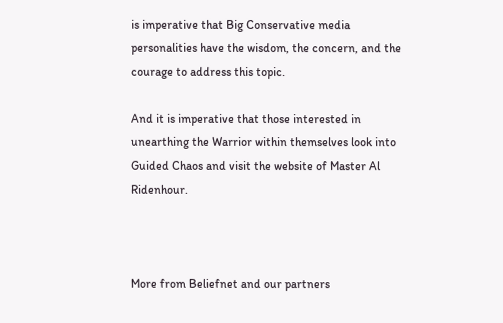is imperative that Big Conservative media personalities have the wisdom, the concern, and the courage to address this topic.

And it is imperative that those interested in unearthing the Warrior within themselves look into Guided Chaos and visit the website of Master Al Ridenhour.



More from Beliefnet and our partners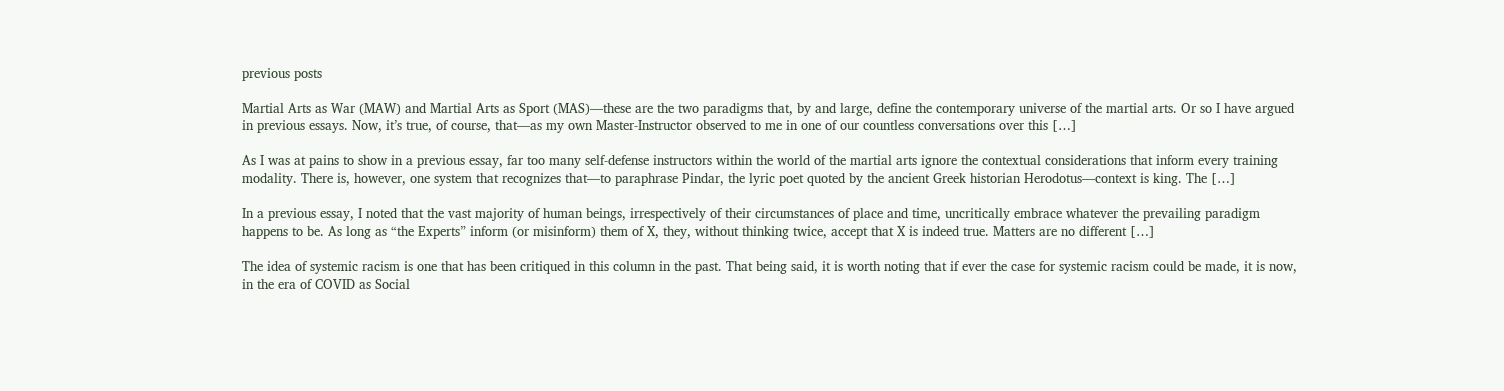previous posts

Martial Arts as War (MAW) and Martial Arts as Sport (MAS)—these are the two paradigms that, by and large, define the contemporary universe of the martial arts. Or so I have argued in previous essays. Now, it’s true, of course, that—as my own Master-Instructor observed to me in one of our countless conversations over this […]

As I was at pains to show in a previous essay, far too many self-defense instructors within the world of the martial arts ignore the contextual considerations that inform every training modality. There is, however, one system that recognizes that—to paraphrase Pindar, the lyric poet quoted by the ancient Greek historian Herodotus—context is king. The […]

In a previous essay, I noted that the vast majority of human beings, irrespectively of their circumstances of place and time, uncritically embrace whatever the prevailing paradigm happens to be. As long as “the Experts” inform (or misinform) them of X, they, without thinking twice, accept that X is indeed true. Matters are no different […]

The idea of systemic racism is one that has been critiqued in this column in the past. That being said, it is worth noting that if ever the case for systemic racism could be made, it is now, in the era of COVID as Social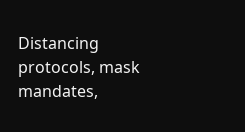Distancing protocols, mask mandates,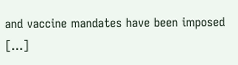and vaccine mandates have been imposed […]